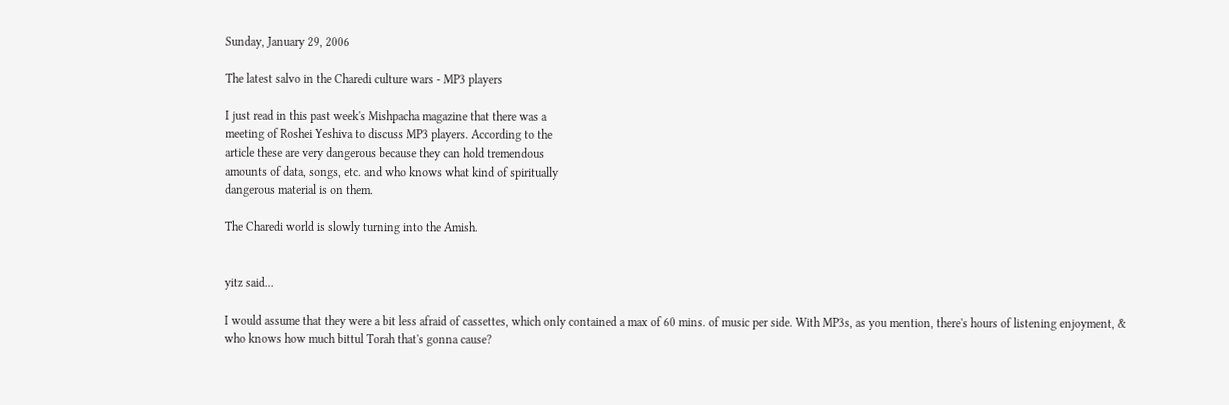Sunday, January 29, 2006

The latest salvo in the Charedi culture wars - MP3 players

I just read in this past week's Mishpacha magazine that there was a
meeting of Roshei Yeshiva to discuss MP3 players. According to the
article these are very dangerous because they can hold tremendous
amounts of data, songs, etc. and who knows what kind of spiritually
dangerous material is on them.

The Charedi world is slowly turning into the Amish.


yitz said...

I would assume that they were a bit less afraid of cassettes, which only contained a max of 60 mins. of music per side. With MP3s, as you mention, there's hours of listening enjoyment, & who knows how much bittul Torah that's gonna cause?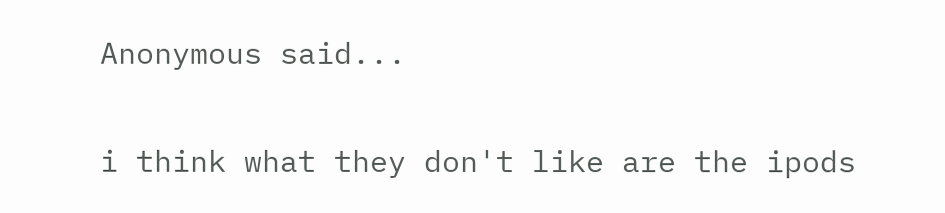Anonymous said...

i think what they don't like are the ipods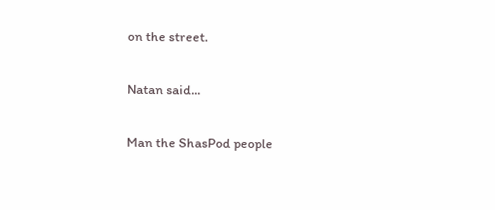on the street.

Natan said...

Man the ShasPod people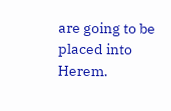are going to be placed into Herem.